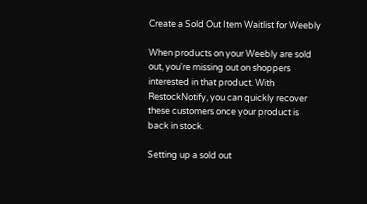Create a Sold Out Item Waitlist for Weebly

When products on your Weebly are sold out, you're missing out on shoppers interested in that product. With RestockNotify, you can quickly recover these customers once your product is back in stock.

Setting up a sold out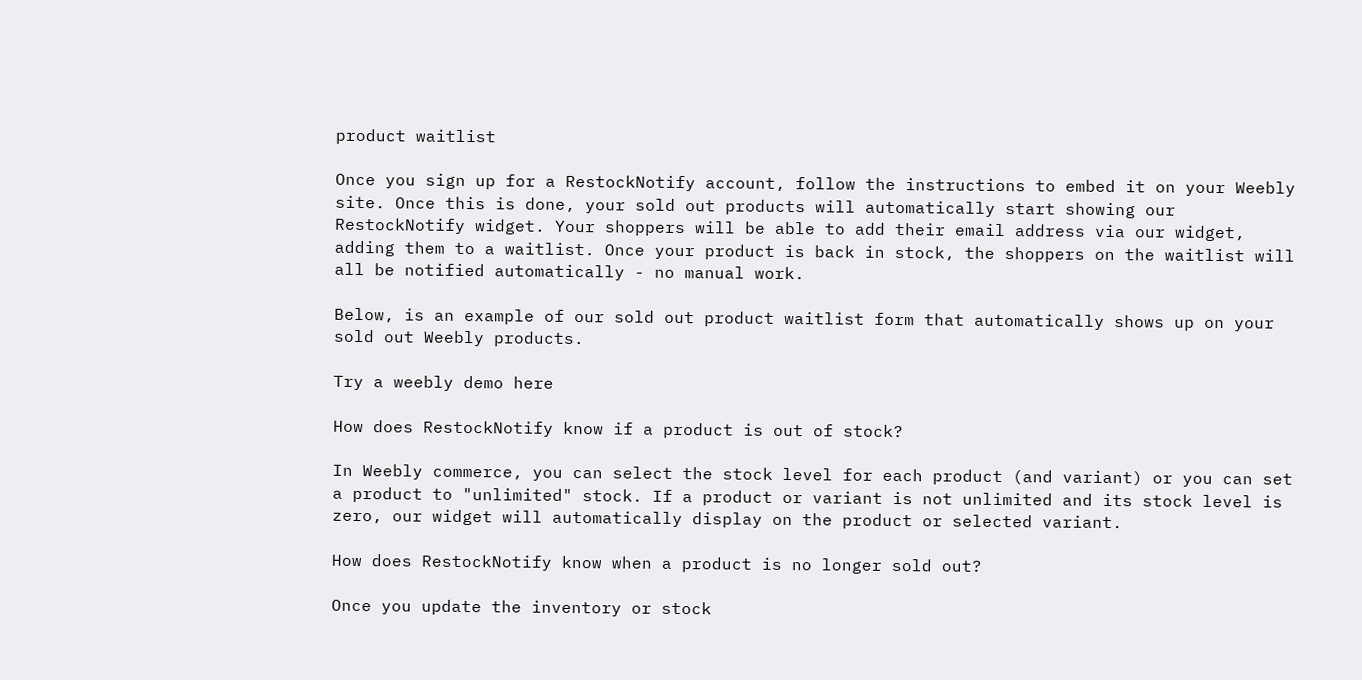product waitlist

Once you sign up for a RestockNotify account, follow the instructions to embed it on your Weebly site. Once this is done, your sold out products will automatically start showing our RestockNotify widget. Your shoppers will be able to add their email address via our widget, adding them to a waitlist. Once your product is back in stock, the shoppers on the waitlist will all be notified automatically - no manual work.

Below, is an example of our sold out product waitlist form that automatically shows up on your sold out Weebly products.

Try a weebly demo here

How does RestockNotify know if a product is out of stock?

In Weebly commerce, you can select the stock level for each product (and variant) or you can set a product to "unlimited" stock. If a product or variant is not unlimited and its stock level is zero, our widget will automatically display on the product or selected variant.

How does RestockNotify know when a product is no longer sold out?

Once you update the inventory or stock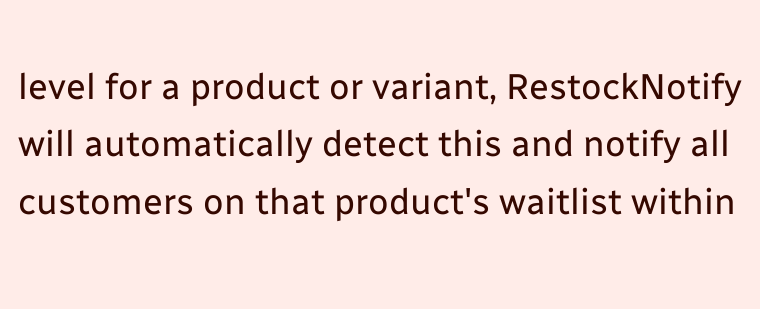level for a product or variant, RestockNotify will automatically detect this and notify all customers on that product's waitlist within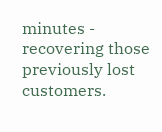minutes - recovering those previously lost customers.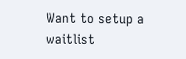Want to setup a waitlist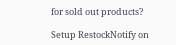for sold out products?

Setup RestockNotify on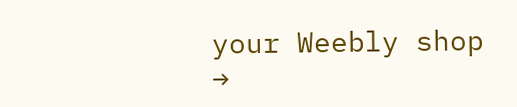your Weebly shop   →